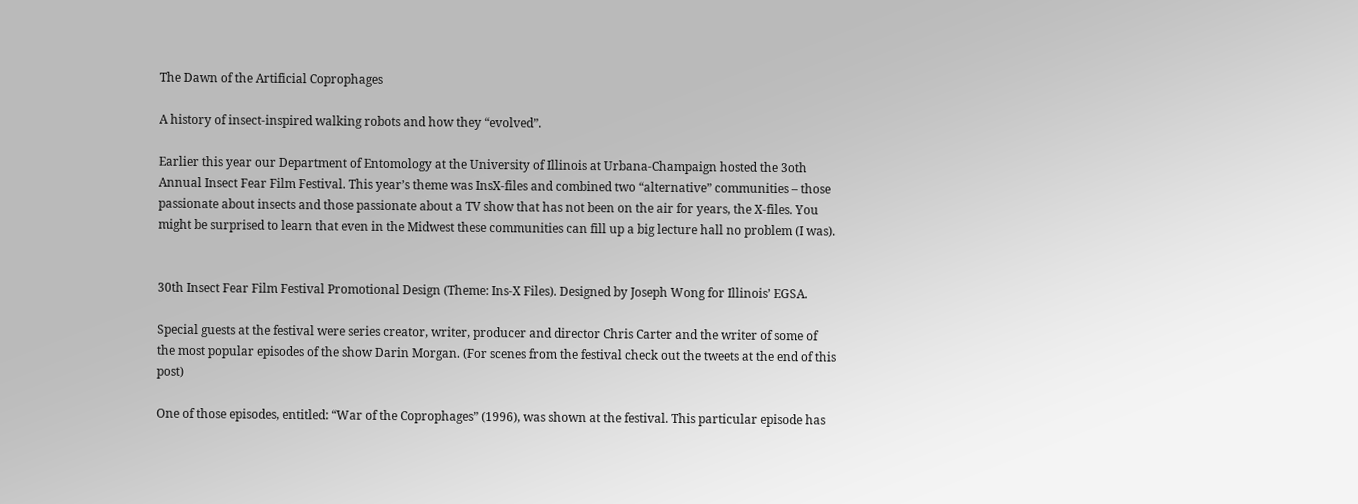The Dawn of the Artificial Coprophages

A history of insect-inspired walking robots and how they “evolved”.

Earlier this year our Department of Entomology at the University of Illinois at Urbana-Champaign hosted the 3oth Annual Insect Fear Film Festival. This year’s theme was InsX-files and combined two “alternative” communities – those passionate about insects and those passionate about a TV show that has not been on the air for years, the X-files. You might be surprised to learn that even in the Midwest these communities can fill up a big lecture hall no problem (I was).


30th Insect Fear Film Festival Promotional Design (Theme: Ins-X Files). Designed by Joseph Wong for Illinois’ EGSA.

Special guests at the festival were series creator, writer, producer and director Chris Carter and the writer of some of the most popular episodes of the show Darin Morgan. (For scenes from the festival check out the tweets at the end of this post)

One of those episodes, entitled: “War of the Coprophages” (1996), was shown at the festival. This particular episode has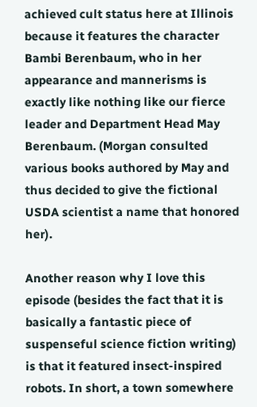achieved cult status here at Illinois because it features the character Bambi Berenbaum, who in her appearance and mannerisms is exactly like nothing like our fierce leader and Department Head May Berenbaum. (Morgan consulted various books authored by May and thus decided to give the fictional USDA scientist a name that honored her).

Another reason why I love this episode (besides the fact that it is basically a fantastic piece of suspenseful science fiction writing) is that it featured insect-inspired robots. In short, a town somewhere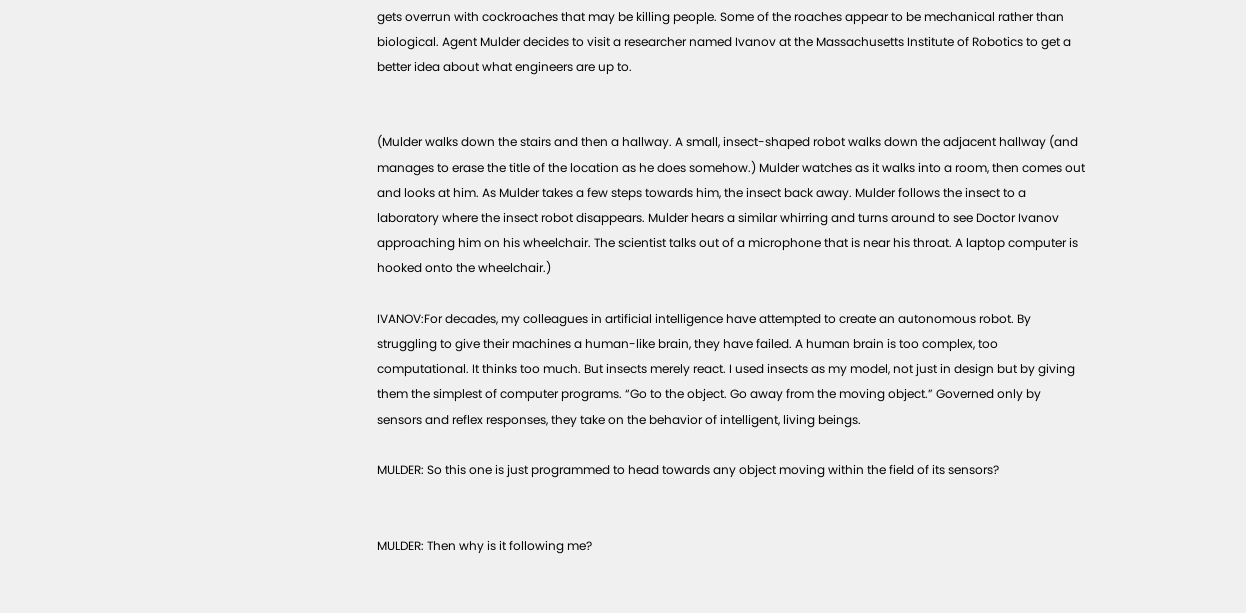gets overrun with cockroaches that may be killing people. Some of the roaches appear to be mechanical rather than biological. Agent Mulder decides to visit a researcher named Ivanov at the Massachusetts Institute of Robotics to get a better idea about what engineers are up to.


(Mulder walks down the stairs and then a hallway. A small, insect-shaped robot walks down the adjacent hallway (and manages to erase the title of the location as he does somehow.) Mulder watches as it walks into a room, then comes out and looks at him. As Mulder takes a few steps towards him, the insect back away. Mulder follows the insect to a laboratory where the insect robot disappears. Mulder hears a similar whirring and turns around to see Doctor Ivanov approaching him on his wheelchair. The scientist talks out of a microphone that is near his throat. A laptop computer is hooked onto the wheelchair.)

IVANOV:For decades, my colleagues in artificial intelligence have attempted to create an autonomous robot. By struggling to give their machines a human-like brain, they have failed. A human brain is too complex, too computational. It thinks too much. But insects merely react. I used insects as my model, not just in design but by giving them the simplest of computer programs. “Go to the object. Go away from the moving object.” Governed only by sensors and reflex responses, they take on the behavior of intelligent, living beings.

MULDER: So this one is just programmed to head towards any object moving within the field of its sensors?


MULDER: Then why is it following me?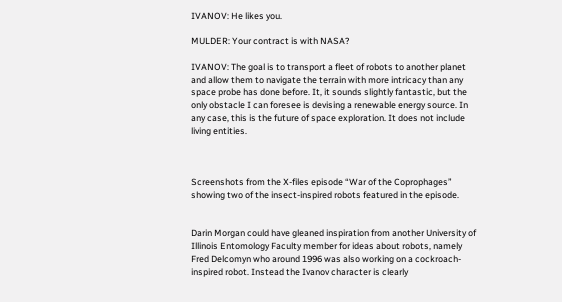IVANOV: He likes you.

MULDER: Your contract is with NASA?

IVANOV: The goal is to transport a fleet of robots to another planet and allow them to navigate the terrain with more intricacy than any space probe has done before. It, it sounds slightly fantastic, but the only obstacle I can foresee is devising a renewable energy source. In any case, this is the future of space exploration. It does not include living entities.



Screenshots from the X-files episode “War of the Coprophages” showing two of the insect-inspired robots featured in the episode.


Darin Morgan could have gleaned inspiration from another University of Illinois Entomology Faculty member for ideas about robots, namely Fred Delcomyn who around 1996 was also working on a cockroach-inspired robot. Instead the Ivanov character is clearly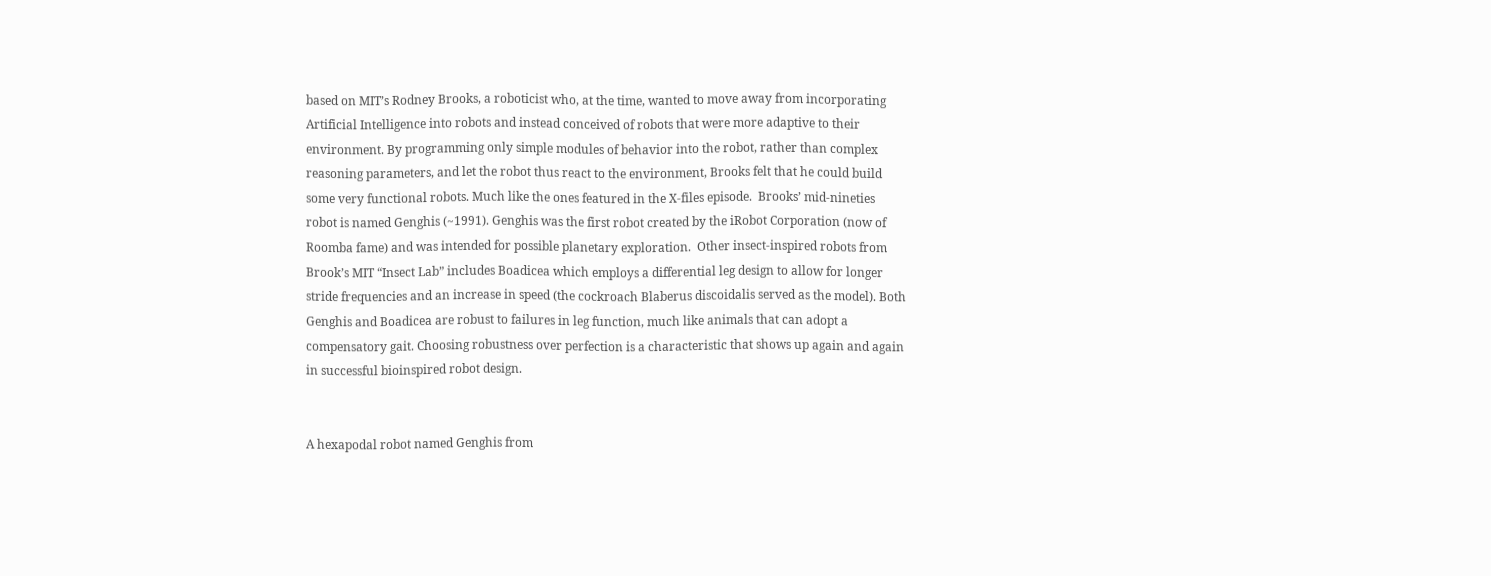based on MIT’s Rodney Brooks, a roboticist who, at the time, wanted to move away from incorporating Artificial Intelligence into robots and instead conceived of robots that were more adaptive to their environment. By programming only simple modules of behavior into the robot, rather than complex reasoning parameters, and let the robot thus react to the environment, Brooks felt that he could build some very functional robots. Much like the ones featured in the X-files episode.  Brooks’ mid-nineties robot is named Genghis (~1991). Genghis was the first robot created by the iRobot Corporation (now of Roomba fame) and was intended for possible planetary exploration.  Other insect-inspired robots from Brook’s MIT “Insect Lab” includes Boadicea which employs a differential leg design to allow for longer stride frequencies and an increase in speed (the cockroach Blaberus discoidalis served as the model). Both Genghis and Boadicea are robust to failures in leg function, much like animals that can adopt a compensatory gait. Choosing robustness over perfection is a characteristic that shows up again and again in successful bioinspired robot design.


A hexapodal robot named Genghis from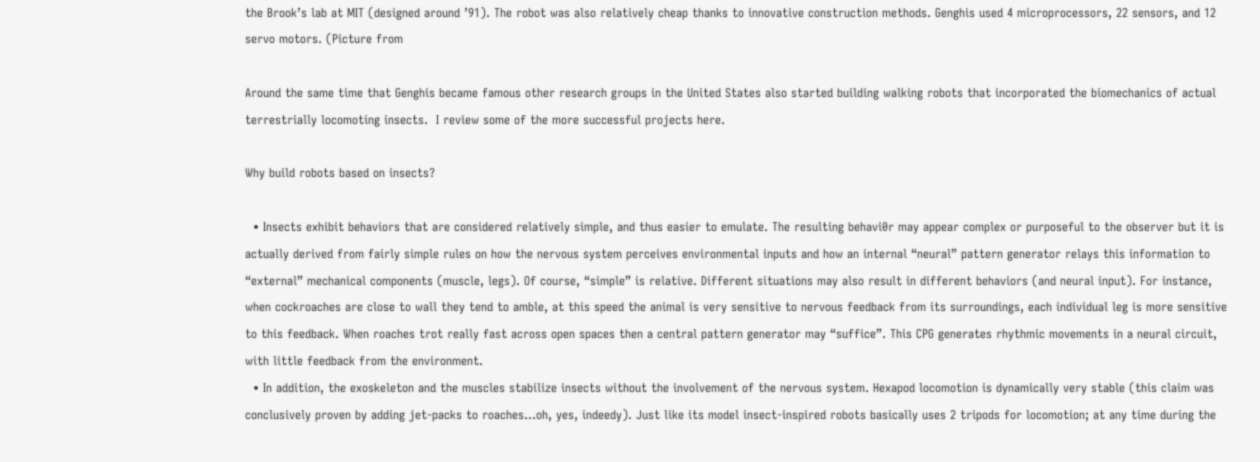the Brook’s lab at MIT (designed around ’91). The robot was also relatively cheap thanks to innovative construction methods. Genghis used 4 microprocessors, 22 sensors, and 12 servo motors. (Picture from

Around the same time that Genghis became famous other research groups in the United States also started building walking robots that incorporated the biomechanics of actual terrestrially locomoting insects.  I review some of the more successful projects here.

Why build robots based on insects?

  • Insects exhibit behaviors that are considered relatively simple, and thus easier to emulate. The resulting behavi0r may appear complex or purposeful to the observer but it is actually derived from fairly simple rules on how the nervous system perceives environmental inputs and how an internal “neural” pattern generator relays this information to “external” mechanical components (muscle, legs). Of course, “simple” is relative. Different situations may also result in different behaviors (and neural input). For instance, when cockroaches are close to wall they tend to amble, at this speed the animal is very sensitive to nervous feedback from its surroundings, each individual leg is more sensitive to this feedback. When roaches trot really fast across open spaces then a central pattern generator may “suffice”. This CPG generates rhythmic movements in a neural circuit, with little feedback from the environment.
  • In addition, the exoskeleton and the muscles stabilize insects without the involvement of the nervous system. Hexapod locomotion is dynamically very stable (this claim was conclusively proven by adding jet-packs to roaches…oh, yes, indeedy). Just like its model insect-inspired robots basically uses 2 tripods for locomotion; at any time during the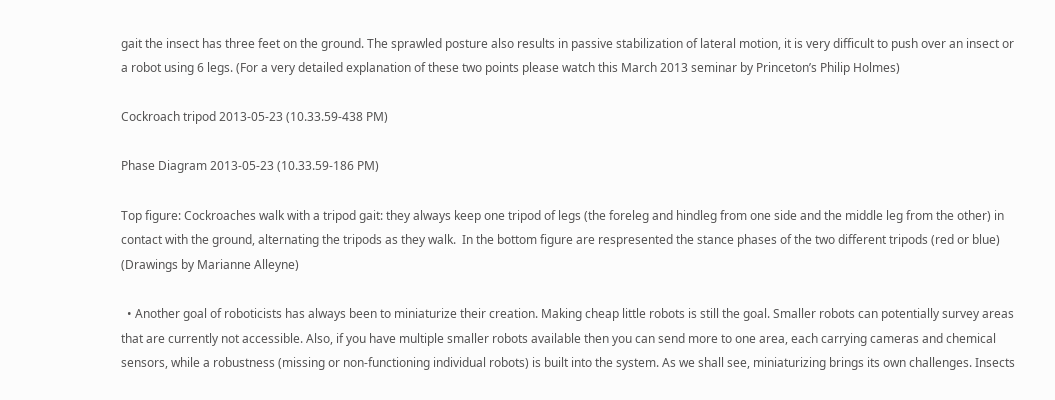gait the insect has three feet on the ground. The sprawled posture also results in passive stabilization of lateral motion, it is very difficult to push over an insect or a robot using 6 legs. (For a very detailed explanation of these two points please watch this March 2013 seminar by Princeton’s Philip Holmes)

Cockroach tripod 2013-05-23 (10.33.59-438 PM)

Phase Diagram 2013-05-23 (10.33.59-186 PM)

Top figure: Cockroaches walk with a tripod gait: they always keep one tripod of legs (the foreleg and hindleg from one side and the middle leg from the other) in contact with the ground, alternating the tripods as they walk.  In the bottom figure are respresented the stance phases of the two different tripods (red or blue) (Drawings by Marianne Alleyne)

  • Another goal of roboticists has always been to miniaturize their creation. Making cheap little robots is still the goal. Smaller robots can potentially survey areas that are currently not accessible. Also, if you have multiple smaller robots available then you can send more to one area, each carrying cameras and chemical sensors, while a robustness (missing or non-functioning individual robots) is built into the system. As we shall see, miniaturizing brings its own challenges. Insects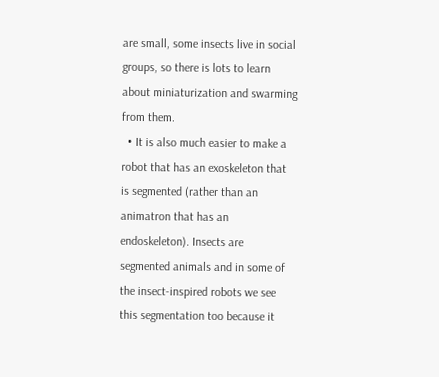are small, some insects live in social groups, so there is lots to learn about miniaturization and swarming from them.
  • It is also much easier to make a robot that has an exoskeleton that is segmented (rather than an animatron that has an endoskeleton). Insects are segmented animals and in some of the insect-inspired robots we see this segmentation too because it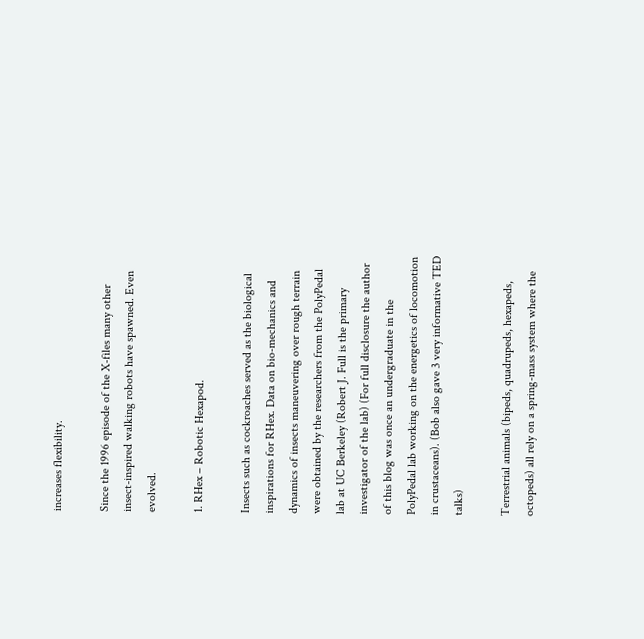increases flexibility.

Since the 1996 episode of the X-files many other insect-inspired walking robots have spawned. Even evolved.

1. RHex – Robotic Hexapod.

Insects such as cockroaches served as the biological inspirations for RHex. Data on bio-mechanics and dynamics of insects maneuvering over rough terrain were obtained by the researchers from the PolyPedal lab at UC Berkeley (Robert J. Full is the primary investigator of the lab) (For full disclosure the author of this blog was once an undergraduate in the PolyPedal lab working on the energetics of locomotion in crustaceans). (Bob also gave 3 very informative TED talks)

Terrestrial animals (bipeds, quadrupeds, hexapeds, octopeds) all rely on a spring-mass system where the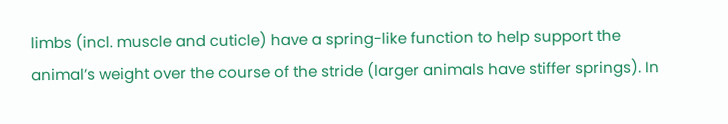limbs (incl. muscle and cuticle) have a spring-like function to help support the animal’s weight over the course of the stride (larger animals have stiffer springs). In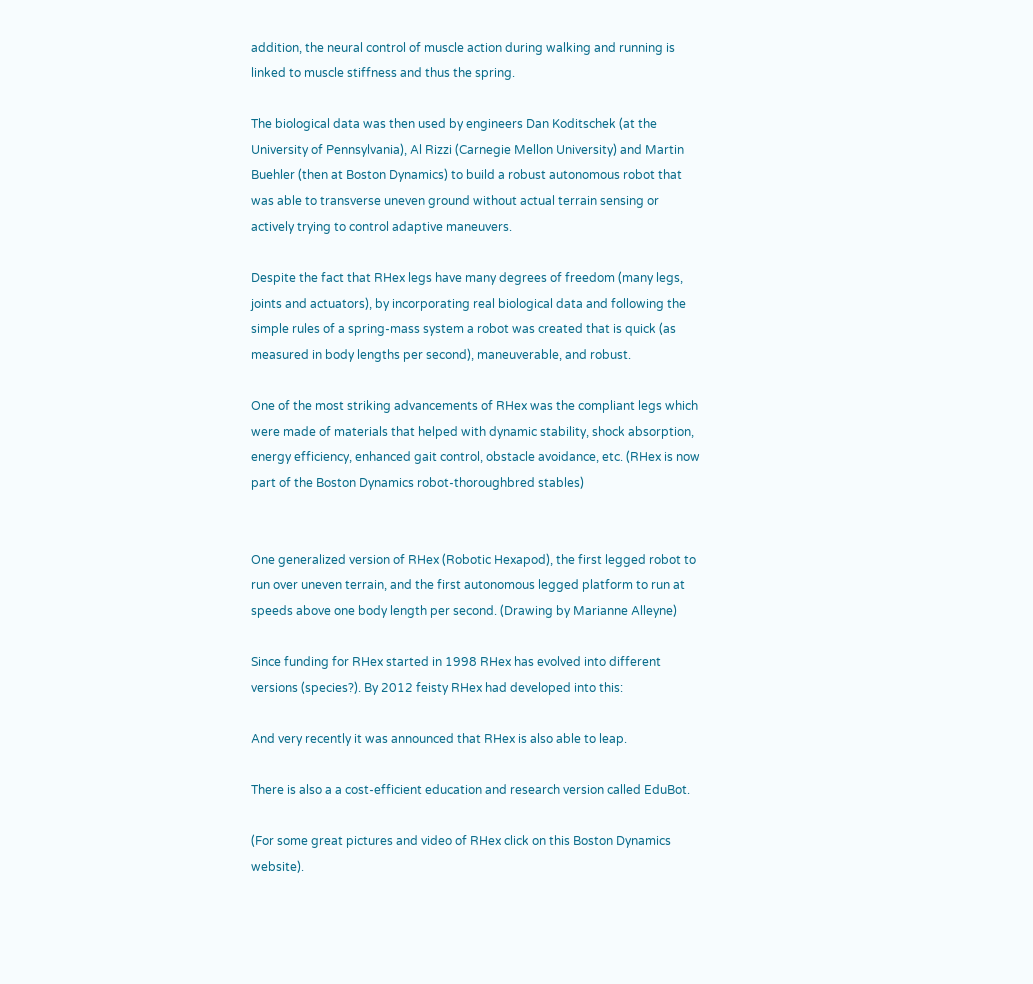addition, the neural control of muscle action during walking and running is linked to muscle stiffness and thus the spring.

The biological data was then used by engineers Dan Koditschek (at the University of Pennsylvania), Al Rizzi (Carnegie Mellon University) and Martin Buehler (then at Boston Dynamics) to build a robust autonomous robot that was able to transverse uneven ground without actual terrain sensing or actively trying to control adaptive maneuvers.

Despite the fact that RHex legs have many degrees of freedom (many legs, joints and actuators), by incorporating real biological data and following the simple rules of a spring-mass system a robot was created that is quick (as measured in body lengths per second), maneuverable, and robust.

One of the most striking advancements of RHex was the compliant legs which were made of materials that helped with dynamic stability, shock absorption, energy efficiency, enhanced gait control, obstacle avoidance, etc. (RHex is now part of the Boston Dynamics robot-thoroughbred stables)


One generalized version of RHex (Robotic Hexapod), the first legged robot to run over uneven terrain, and the first autonomous legged platform to run at speeds above one body length per second. (Drawing by Marianne Alleyne)

Since funding for RHex started in 1998 RHex has evolved into different versions (species?). By 2012 feisty RHex had developed into this:

And very recently it was announced that RHex is also able to leap.

There is also a a cost-efficient education and research version called EduBot.

(For some great pictures and video of RHex click on this Boston Dynamics website).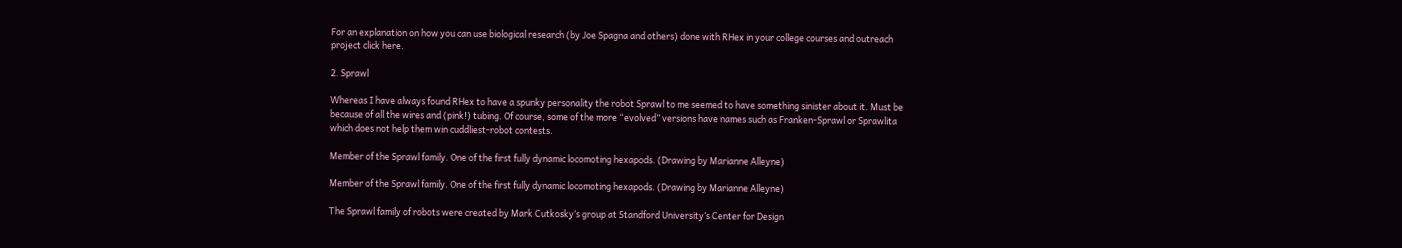For an explanation on how you can use biological research (by Joe Spagna and others) done with RHex in your college courses and outreach project click here.

2. Sprawl

Whereas I have always found RHex to have a spunky personality the robot Sprawl to me seemed to have something sinister about it. Must be because of all the wires and (pink!) tubing. Of course, some of the more “evolved” versions have names such as Franken-Sprawl or Sprawlita which does not help them win cuddliest-robot contests.

Member of the Sprawl family. One of the first fully dynamic locomoting hexapods. (Drawing by Marianne Alleyne)

Member of the Sprawl family. One of the first fully dynamic locomoting hexapods. (Drawing by Marianne Alleyne)

The Sprawl family of robots were created by Mark Cutkosky‘s group at Standford University’s Center for Design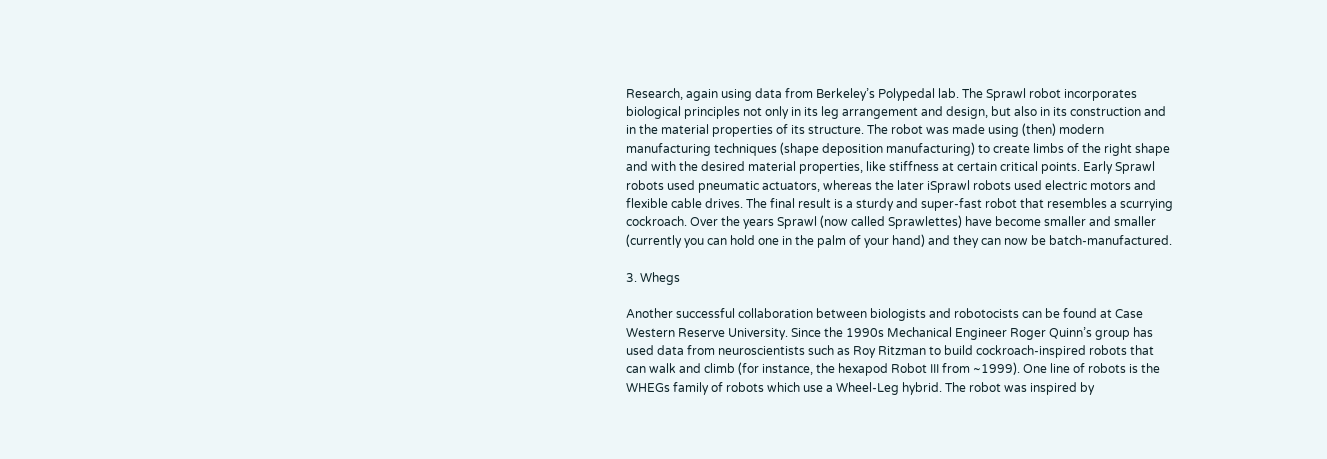Research, again using data from Berkeley’s Polypedal lab. The Sprawl robot incorporates biological principles not only in its leg arrangement and design, but also in its construction and in the material properties of its structure. The robot was made using (then) modern manufacturing techniques (shape deposition manufacturing) to create limbs of the right shape and with the desired material properties, like stiffness at certain critical points. Early Sprawl robots used pneumatic actuators, whereas the later iSprawl robots used electric motors and flexible cable drives. The final result is a sturdy and super-fast robot that resembles a scurrying cockroach. Over the years Sprawl (now called Sprawlettes) have become smaller and smaller (currently you can hold one in the palm of your hand) and they can now be batch-manufactured.

3. Whegs

Another successful collaboration between biologists and robotocists can be found at Case Western Reserve University. Since the 1990s Mechanical Engineer Roger Quinn’s group has used data from neuroscientists such as Roy Ritzman to build cockroach-inspired robots that can walk and climb (for instance, the hexapod Robot III from ~1999). One line of robots is the WHEGs family of robots which use a Wheel-Leg hybrid. The robot was inspired by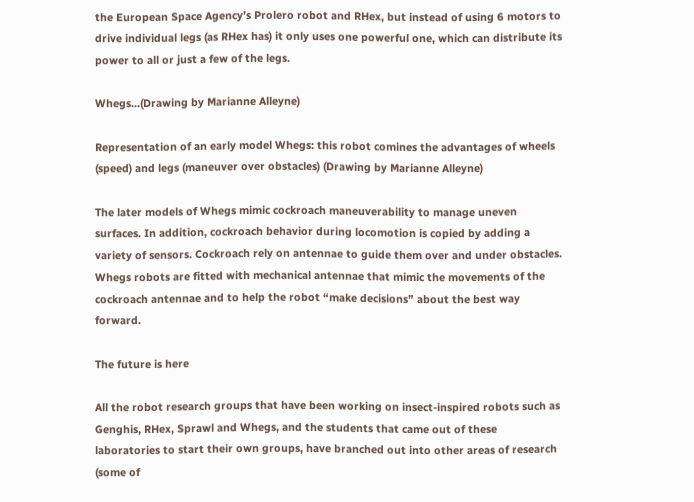the European Space Agency’s Prolero robot and RHex, but instead of using 6 motors to drive individual legs (as RHex has) it only uses one powerful one, which can distribute its power to all or just a few of the legs.

Whegs...(Drawing by Marianne Alleyne)

Representation of an early model Whegs: this robot comines the advantages of wheels (speed) and legs (maneuver over obstacles) (Drawing by Marianne Alleyne)

The later models of Whegs mimic cockroach maneuverability to manage uneven surfaces. In addition, cockroach behavior during locomotion is copied by adding a variety of sensors. Cockroach rely on antennae to guide them over and under obstacles.  Whegs robots are fitted with mechanical antennae that mimic the movements of the cockroach antennae and to help the robot “make decisions” about the best way forward.

The future is here

All the robot research groups that have been working on insect-inspired robots such as Genghis, RHex, Sprawl and Whegs, and the students that came out of these laboratories to start their own groups, have branched out into other areas of research (some of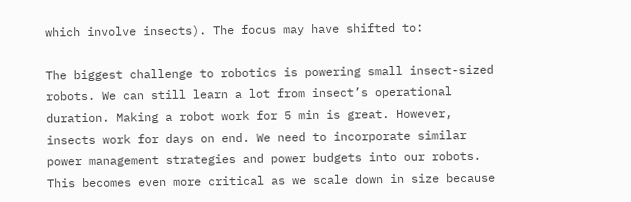which involve insects). The focus may have shifted to:

The biggest challenge to robotics is powering small insect-sized robots. We can still learn a lot from insect’s operational duration. Making a robot work for 5 min is great. However, insects work for days on end. We need to incorporate similar power management strategies and power budgets into our robots. This becomes even more critical as we scale down in size because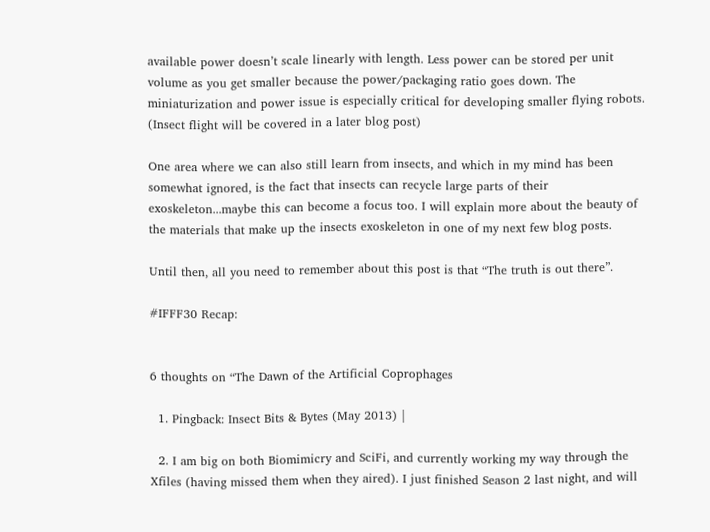available power doesn’t scale linearly with length. Less power can be stored per unit volume as you get smaller because the power/packaging ratio goes down. The miniaturization and power issue is especially critical for developing smaller flying robots. (Insect flight will be covered in a later blog post)

One area where we can also still learn from insects, and which in my mind has been somewhat ignored, is the fact that insects can recycle large parts of their exoskeleton...maybe this can become a focus too. I will explain more about the beauty of the materials that make up the insects exoskeleton in one of my next few blog posts.

Until then, all you need to remember about this post is that “The truth is out there”.

#IFFF30 Recap:


6 thoughts on “The Dawn of the Artificial Coprophages

  1. Pingback: Insect Bits & Bytes (May 2013) |

  2. I am big on both Biomimicry and SciFi, and currently working my way through the Xfiles (having missed them when they aired). I just finished Season 2 last night, and will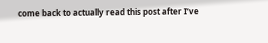come back to actually read this post after I’ve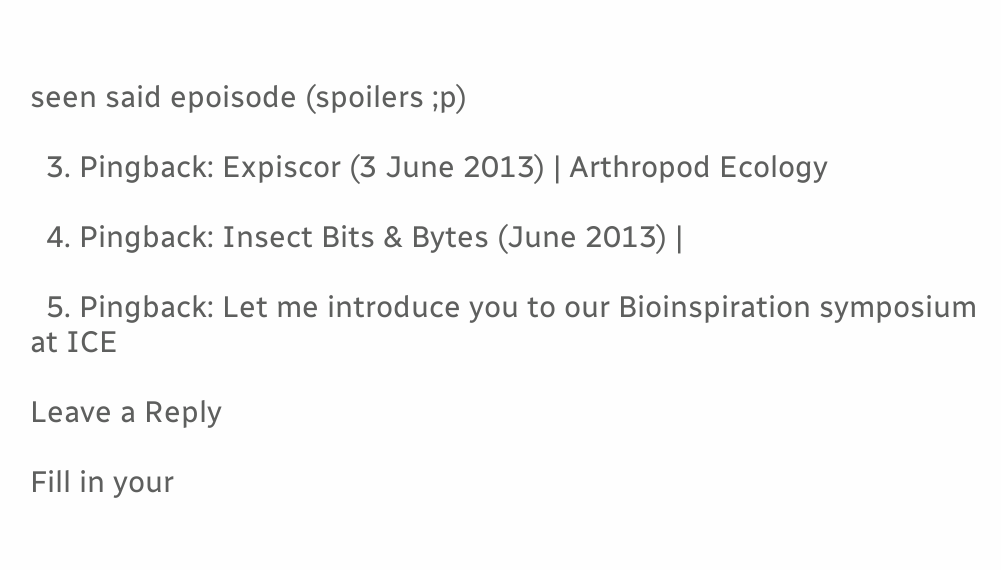seen said epoisode (spoilers ;p)

  3. Pingback: Expiscor (3 June 2013) | Arthropod Ecology

  4. Pingback: Insect Bits & Bytes (June 2013) |

  5. Pingback: Let me introduce you to our Bioinspiration symposium at ICE

Leave a Reply

Fill in your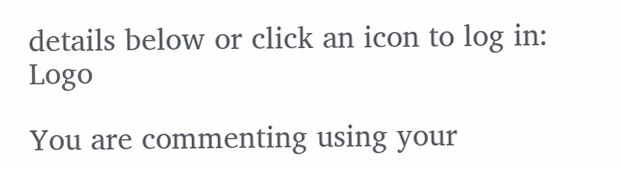details below or click an icon to log in: Logo

You are commenting using your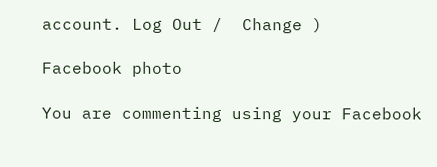account. Log Out /  Change )

Facebook photo

You are commenting using your Facebook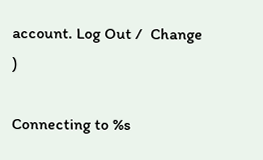account. Log Out /  Change )

Connecting to %s